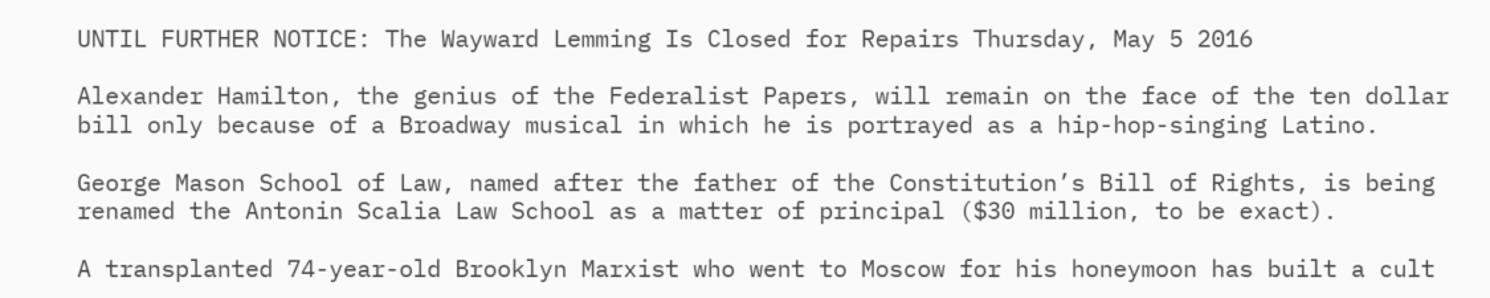UNTIL FURTHER NOTICE: The Wayward Lemming Is Closed for Repairs Thursday, May 5 2016

Alexander Hamilton, the genius of the Federalist Papers, will remain on the face of the ten dollar bill only because of a Broadway musical in which he is portrayed as a hip-hop-singing Latino.

George Mason School of Law, named after the father of the Constitution’s Bill of Rights, is being renamed the Antonin Scalia Law School as a matter of principal ($30 million, to be exact).

A transplanted 74-year-old Brooklyn Marxist who went to Moscow for his honeymoon has built a cult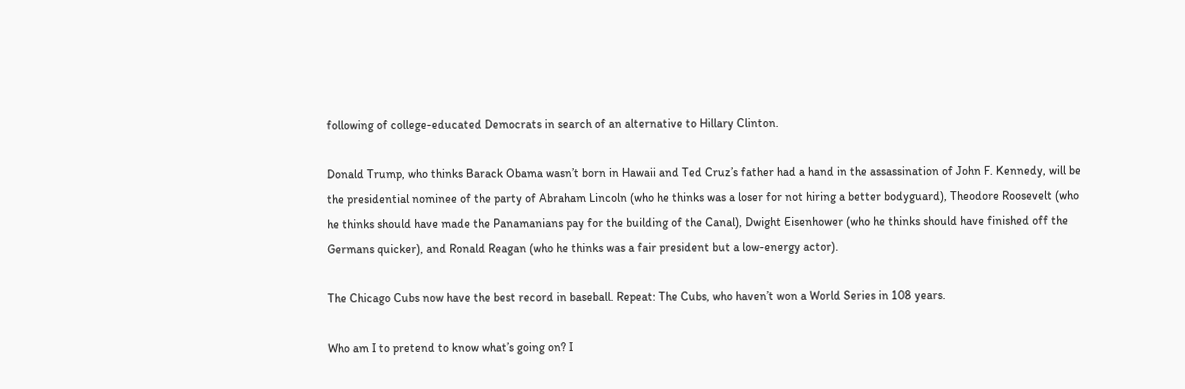following of college-educated Democrats in search of an alternative to Hillary Clinton.

Donald Trump, who thinks Barack Obama wasn’t born in Hawaii and Ted Cruz’s father had a hand in the assassination of John F. Kennedy, will be the presidential nominee of the party of Abraham Lincoln (who he thinks was a loser for not hiring a better bodyguard), Theodore Roosevelt (who he thinks should have made the Panamanians pay for the building of the Canal), Dwight Eisenhower (who he thinks should have finished off the Germans quicker), and Ronald Reagan (who he thinks was a fair president but a low-energy actor).

The Chicago Cubs now have the best record in baseball. Repeat: The Cubs, who haven’t won a World Series in 108 years.

Who am I to pretend to know what’s going on? I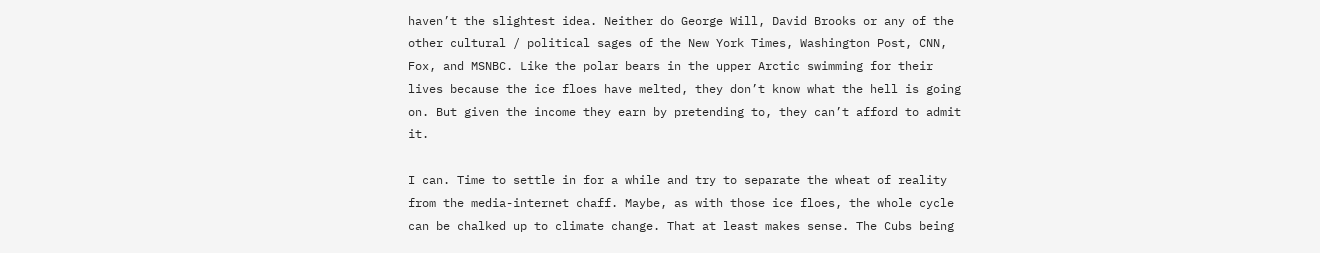haven’t the slightest idea. Neither do George Will, David Brooks or any of the other cultural / political sages of the New York Times, Washington Post, CNN, Fox, and MSNBC. Like the polar bears in the upper Arctic swimming for their lives because the ice floes have melted, they don’t know what the hell is going on. But given the income they earn by pretending to, they can’t afford to admit it.

I can. Time to settle in for a while and try to separate the wheat of reality from the media-internet chaff. Maybe, as with those ice floes, the whole cycle can be chalked up to climate change. That at least makes sense. The Cubs being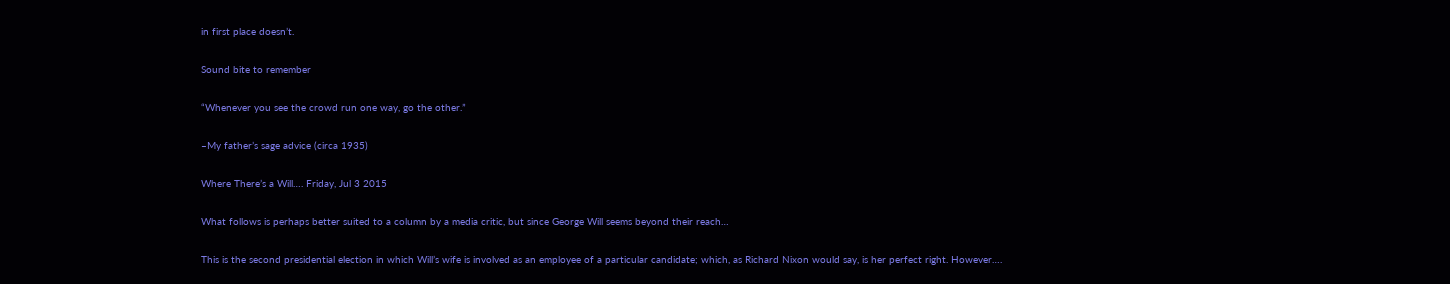in first place doesn’t.

Sound bite to remember

“Whenever you see the crowd run one way, go the other.”

–My father’s sage advice (circa 1935)

Where There’s a Will…. Friday, Jul 3 2015

What follows is perhaps better suited to a column by a media critic, but since George Will seems beyond their reach…

This is the second presidential election in which Will’s wife is involved as an employee of a particular candidate; which, as Richard Nixon would say, is her perfect right. However….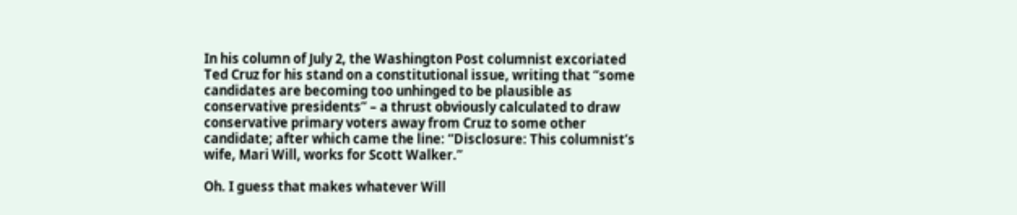In his column of July 2, the Washington Post columnist excoriated Ted Cruz for his stand on a constitutional issue, writing that “some candidates are becoming too unhinged to be plausible as conservative presidents” – a thrust obviously calculated to draw conservative primary voters away from Cruz to some other candidate; after which came the line: “Disclosure: This columnist’s wife, Mari Will, works for Scott Walker.”

Oh. I guess that makes whatever Will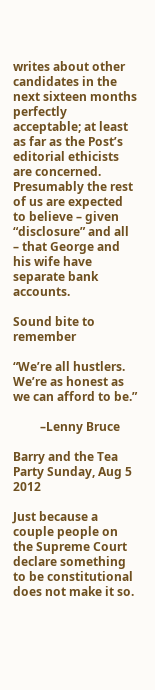writes about other candidates in the next sixteen months perfectly acceptable; at least as far as the Post’s editorial ethicists are concerned. Presumably the rest of us are expected to believe – given “disclosure” and all – that George and his wife have separate bank accounts.

Sound bite to remember

“We’re all hustlers. We’re as honest as we can afford to be.”

         –Lenny Bruce

Barry and the Tea Party Sunday, Aug 5 2012

Just because a couple people on the Supreme Court declare something to be constitutional does not make it so.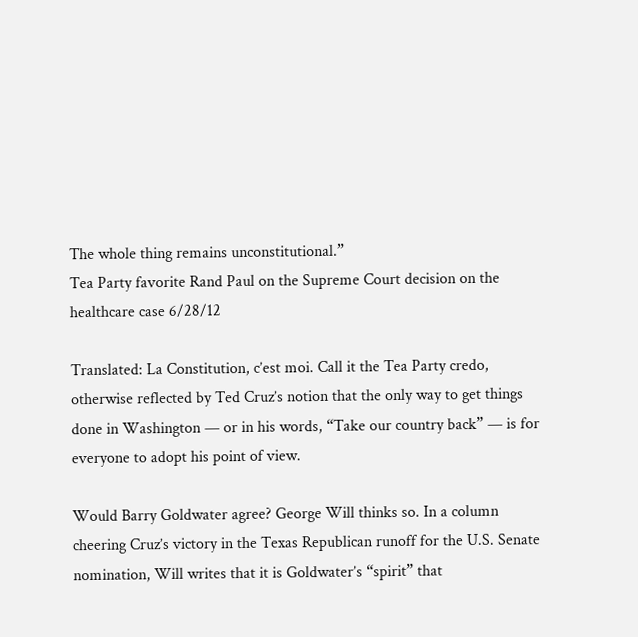The whole thing remains unconstitutional.”
Tea Party favorite Rand Paul on the Supreme Court decision on the healthcare case 6/28/12

Translated: La Constitution, c’est moi. Call it the Tea Party credo, otherwise reflected by Ted Cruz’s notion that the only way to get things done in Washington — or in his words, “Take our country back” — is for everyone to adopt his point of view.

Would Barry Goldwater agree? George Will thinks so. In a column cheering Cruz’s victory in the Texas Republican runoff for the U.S. Senate nomination, Will writes that it is Goldwater’s “spirit” that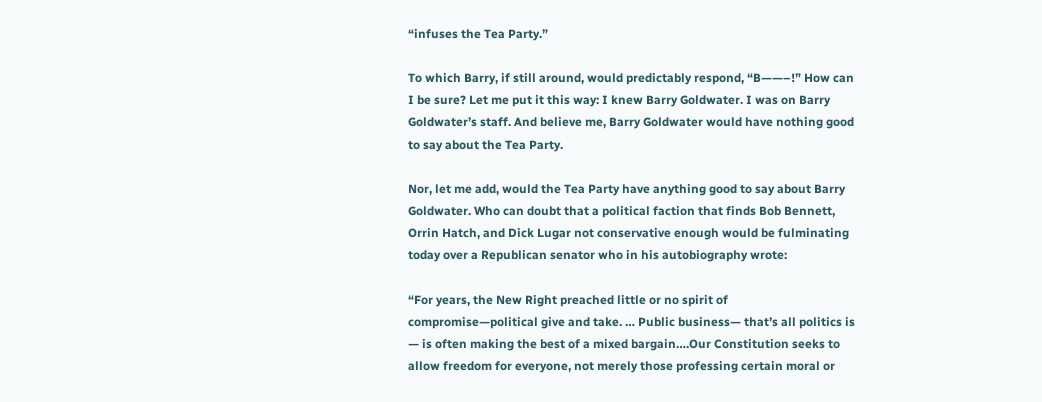“infuses the Tea Party.”

To which Barry, if still around, would predictably respond, “B——–!” How can I be sure? Let me put it this way: I knew Barry Goldwater. I was on Barry Goldwater’s staff. And believe me, Barry Goldwater would have nothing good to say about the Tea Party.

Nor, let me add, would the Tea Party have anything good to say about Barry Goldwater. Who can doubt that a political faction that finds Bob Bennett, Orrin Hatch, and Dick Lugar not conservative enough would be fulminating today over a Republican senator who in his autobiography wrote:

“For years, the New Right preached little or no spirit of compromise—political give and take. … Public business— that’s all politics is — is often making the best of a mixed bargain….Our Constitution seeks to allow freedom for everyone, not merely those professing certain moral or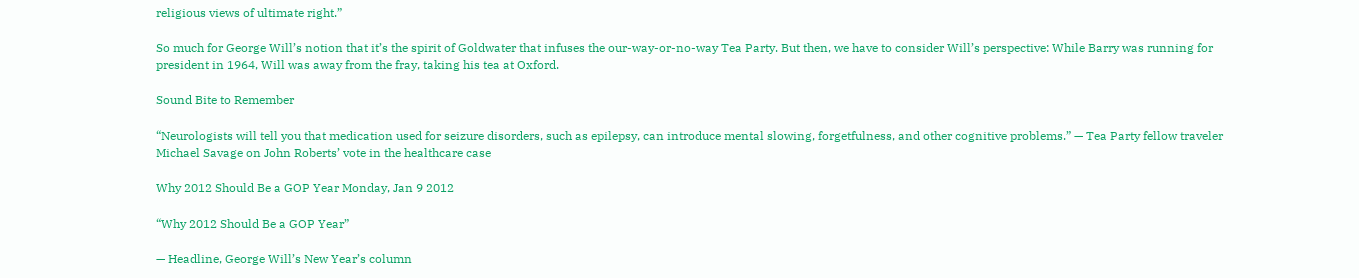religious views of ultimate right.”

So much for George Will’s notion that it’s the spirit of Goldwater that infuses the our-way-or-no-way Tea Party. But then, we have to consider Will’s perspective: While Barry was running for president in 1964, Will was away from the fray, taking his tea at Oxford.

Sound Bite to Remember

“Neurologists will tell you that medication used for seizure disorders, such as epilepsy, can introduce mental slowing, forgetfulness, and other cognitive problems.” — Tea Party fellow traveler Michael Savage on John Roberts’ vote in the healthcare case

Why 2012 Should Be a GOP Year Monday, Jan 9 2012

“Why 2012 Should Be a GOP Year”

— Headline, George Will’s New Year’s column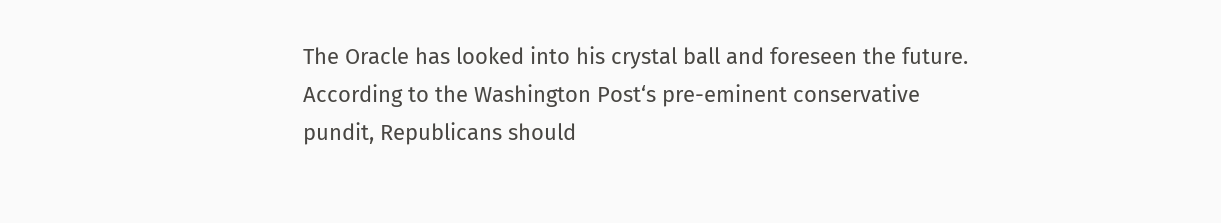The Oracle has looked into his crystal ball and foreseen the future. According to the Washington Post‘s pre-eminent conservative pundit, Republicans should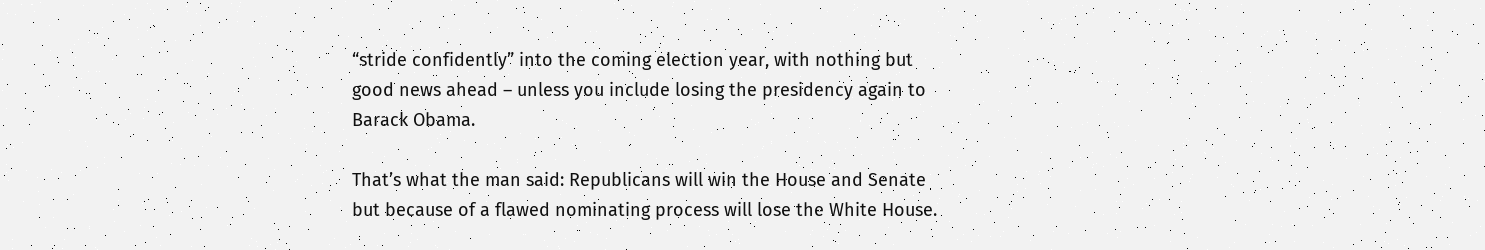“stride confidently” into the coming election year, with nothing but good news ahead – unless you include losing the presidency again to Barack Obama.

That’s what the man said: Republicans will win the House and Senate but because of a flawed nominating process will lose the White House.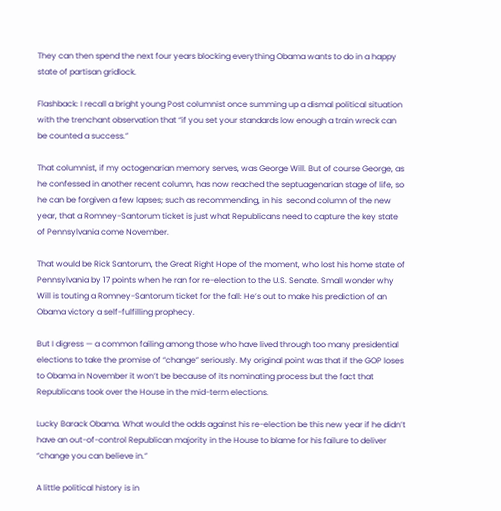They can then spend the next four years blocking everything Obama wants to do in a happy state of partisan gridlock.

Flashback: I recall a bright young Post columnist once summing up a dismal political situation with the trenchant observation that “if you set your standards low enough a train wreck can be counted a success.”

That columnist, if my octogenarian memory serves, was George Will. But of course George, as he confessed in another recent column, has now reached the septuagenarian stage of life, so he can be forgiven a few lapses; such as recommending, in his  second column of the new year, that a Romney-Santorum ticket is just what Republicans need to capture the key state of Pennsylvania come November.

That would be Rick Santorum, the Great Right Hope of the moment, who lost his home state of Pennsylvania by 17 points when he ran for re-election to the U.S. Senate. Small wonder why Will is touting a Romney-Santorum ticket for the fall: He’s out to make his prediction of an Obama victory a self-fulfilling prophecy.

But I digress — a common failing among those who have lived through too many presidential elections to take the promise of “change” seriously. My original point was that if the GOP loses to Obama in November it won’t be because of its nominating process but the fact that Republicans took over the House in the mid-term elections.

Lucky Barack Obama. What would the odds against his re-election be this new year if he didn’t have an out-of-control Republican majority in the House to blame for his failure to deliver “change you can believe in.”

A little political history is in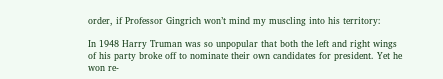order, if Professor Gingrich won’t mind my muscling into his territory:

In 1948 Harry Truman was so unpopular that both the left and right wings of his party broke off to nominate their own candidates for president. Yet he won re-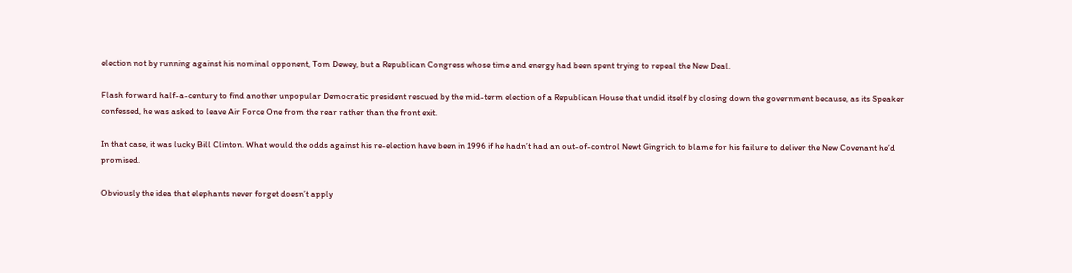election not by running against his nominal opponent, Tom Dewey, but a Republican Congress whose time and energy had been spent trying to repeal the New Deal.

Flash forward half-a-century to find another unpopular Democratic president rescued by the mid-term election of a Republican House that undid itself by closing down the government because, as its Speaker confessed, he was asked to leave Air Force One from the rear rather than the front exit.

In that case, it was lucky Bill Clinton. What would the odds against his re-election have been in 1996 if he hadn’t had an out-of-control Newt Gingrich to blame for his failure to deliver the New Covenant he’d promised.

Obviously the idea that elephants never forget doesn’t apply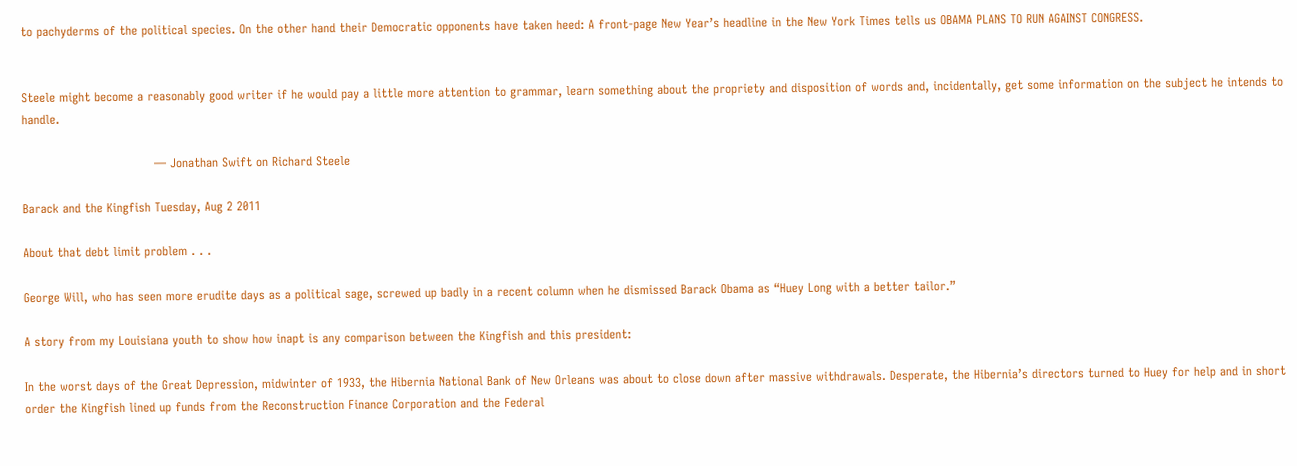to pachyderms of the political species. On the other hand their Democratic opponents have taken heed: A front-page New Year’s headline in the New York Times tells us OBAMA PLANS TO RUN AGAINST CONGRESS.


Steele might become a reasonably good writer if he would pay a little more attention to grammar, learn something about the propriety and disposition of words and, incidentally, get some information on the subject he intends to handle.

                                 — Jonathan Swift on Richard Steele

Barack and the Kingfish Tuesday, Aug 2 2011

About that debt limit problem . . .

George Will, who has seen more erudite days as a political sage, screwed up badly in a recent column when he dismissed Barack Obama as “Huey Long with a better tailor.”

A story from my Louisiana youth to show how inapt is any comparison between the Kingfish and this president:

In the worst days of the Great Depression, midwinter of 1933, the Hibernia National Bank of New Orleans was about to close down after massive withdrawals. Desperate, the Hibernia’s directors turned to Huey for help and in short order the Kingfish lined up funds from the Reconstruction Finance Corporation and the Federal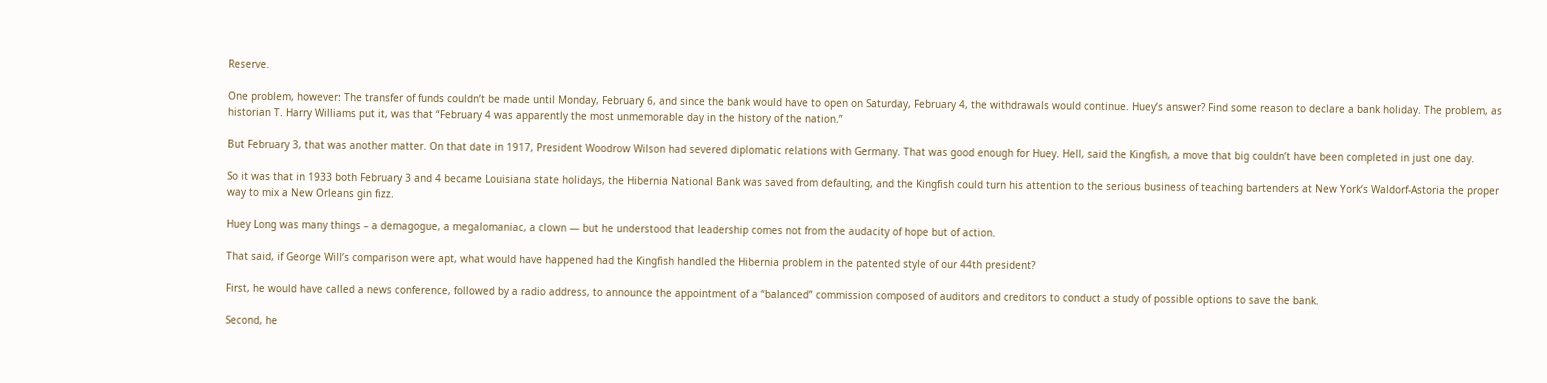Reserve.

One problem, however: The transfer of funds couldn’t be made until Monday, February 6, and since the bank would have to open on Saturday, February 4, the withdrawals would continue. Huey’s answer? Find some reason to declare a bank holiday. The problem, as historian T. Harry Williams put it, was that “February 4 was apparently the most unmemorable day in the history of the nation.”

But February 3, that was another matter. On that date in 1917, President Woodrow Wilson had severed diplomatic relations with Germany. That was good enough for Huey. Hell, said the Kingfish, a move that big couldn’t have been completed in just one day.

So it was that in 1933 both February 3 and 4 became Louisiana state holidays, the Hibernia National Bank was saved from defaulting, and the Kingfish could turn his attention to the serious business of teaching bartenders at New York’s Waldorf-Astoria the proper way to mix a New Orleans gin fizz.

Huey Long was many things – a demagogue, a megalomaniac, a clown — but he understood that leadership comes not from the audacity of hope but of action.

That said, if George Will’s comparison were apt, what would have happened had the Kingfish handled the Hibernia problem in the patented style of our 44th president?

First, he would have called a news conference, followed by a radio address, to announce the appointment of a “balanced” commission composed of auditors and creditors to conduct a study of possible options to save the bank.

Second, he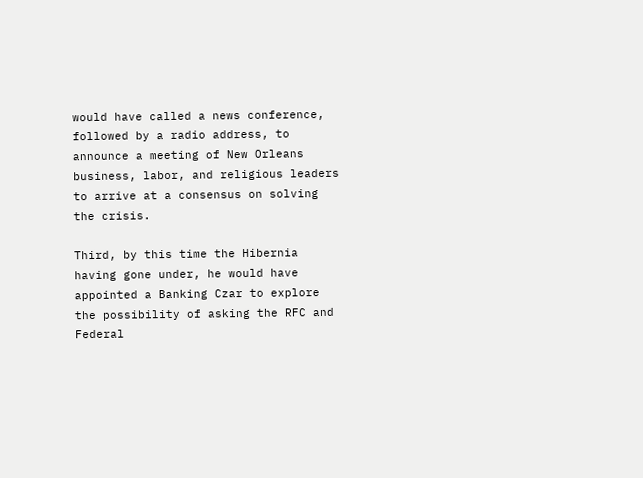would have called a news conference, followed by a radio address, to announce a meeting of New Orleans business, labor, and religious leaders to arrive at a consensus on solving the crisis.

Third, by this time the Hibernia having gone under, he would have appointed a Banking Czar to explore the possibility of asking the RFC and Federal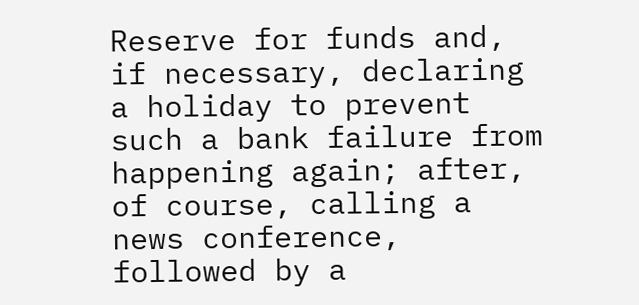Reserve for funds and, if necessary, declaring a holiday to prevent such a bank failure from happening again; after, of course, calling a news conference, followed by a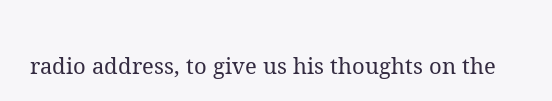radio address, to give us his thoughts on the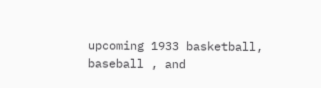upcoming 1933 basketball, baseball , and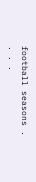football seasons . . . .